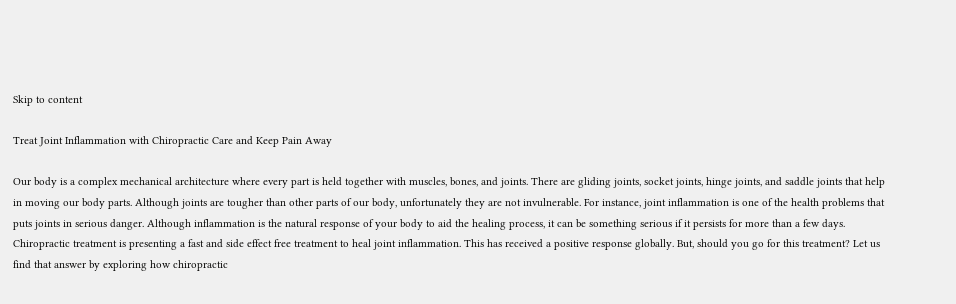Skip to content

Treat Joint Inflammation with Chiropractic Care and Keep Pain Away

Our body is a complex mechanical architecture where every part is held together with muscles, bones, and joints. There are gliding joints, socket joints, hinge joints, and saddle joints that help in moving our body parts. Although joints are tougher than other parts of our body, unfortunately they are not invulnerable. For instance, joint inflammation is one of the health problems that puts joints in serious danger. Although inflammation is the natural response of your body to aid the healing process, it can be something serious if it persists for more than a few days. Chiropractic treatment is presenting a fast and side effect free treatment to heal joint inflammation. This has received a positive response globally. But, should you go for this treatment? Let us find that answer by exploring how chiropractic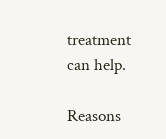treatment can help.

Reasons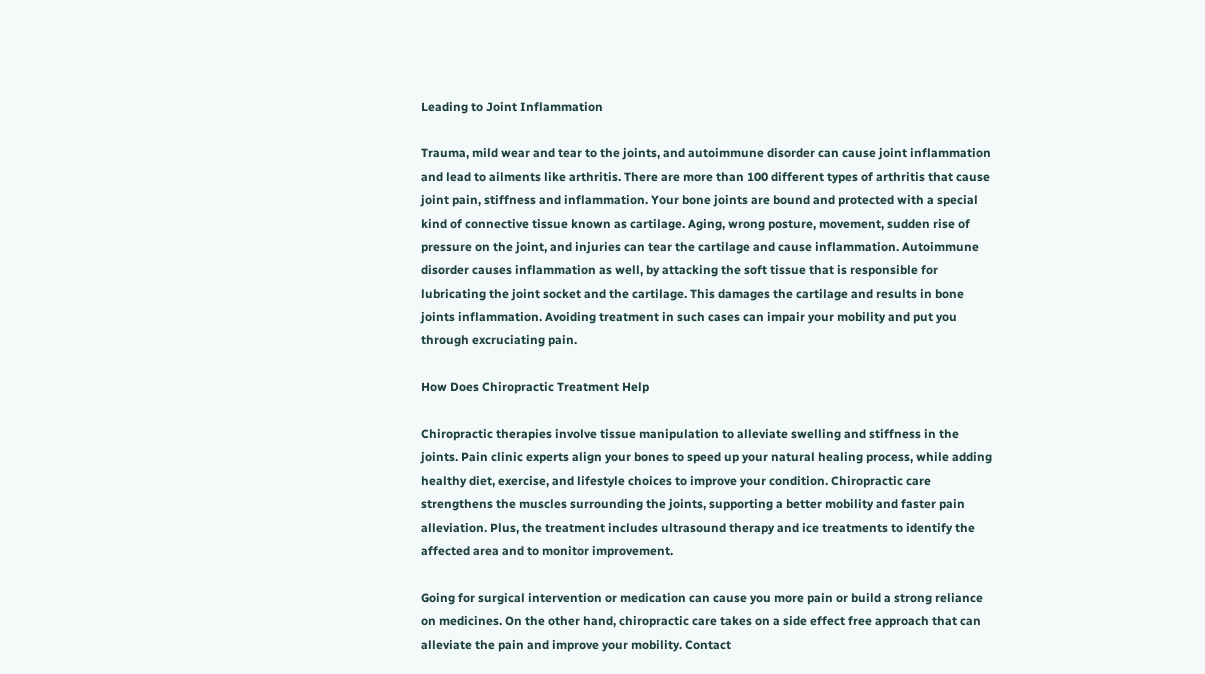Leading to Joint Inflammation

Trauma, mild wear and tear to the joints, and autoimmune disorder can cause joint inflammation and lead to ailments like arthritis. There are more than 100 different types of arthritis that cause joint pain, stiffness and inflammation. Your bone joints are bound and protected with a special kind of connective tissue known as cartilage. Aging, wrong posture, movement, sudden rise of pressure on the joint, and injuries can tear the cartilage and cause inflammation. Autoimmune disorder causes inflammation as well, by attacking the soft tissue that is responsible for lubricating the joint socket and the cartilage. This damages the cartilage and results in bone joints inflammation. Avoiding treatment in such cases can impair your mobility and put you through excruciating pain.

How Does Chiropractic Treatment Help

Chiropractic therapies involve tissue manipulation to alleviate swelling and stiffness in the joints. Pain clinic experts align your bones to speed up your natural healing process, while adding healthy diet, exercise, and lifestyle choices to improve your condition. Chiropractic care strengthens the muscles surrounding the joints, supporting a better mobility and faster pain alleviation. Plus, the treatment includes ultrasound therapy and ice treatments to identify the affected area and to monitor improvement.

Going for surgical intervention or medication can cause you more pain or build a strong reliance on medicines. On the other hand, chiropractic care takes on a side effect free approach that can alleviate the pain and improve your mobility. Contact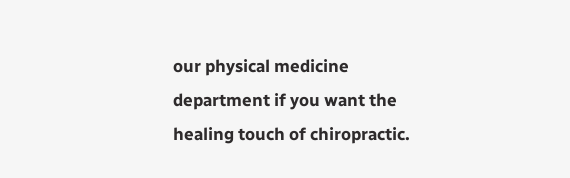our physical medicine department if you want the healing touch of chiropractic.